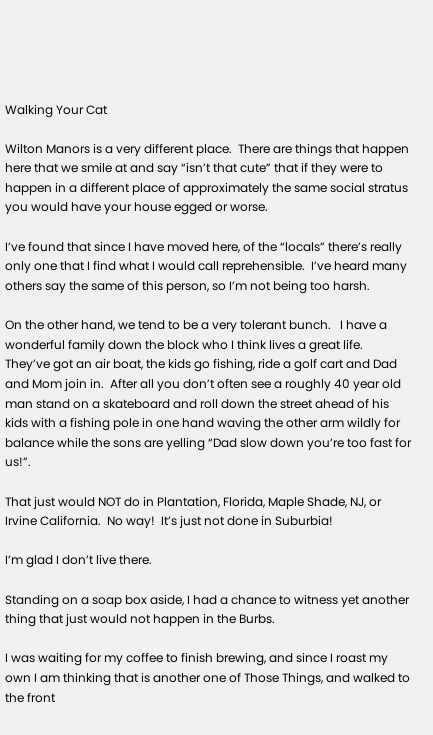Walking Your Cat

Wilton Manors is a very different place.  There are things that happen here that we smile at and say “isn’t that cute” that if they were to happen in a different place of approximately the same social stratus you would have your house egged or worse.

I’ve found that since I have moved here, of the “locals” there’s really only one that I find what I would call reprehensible.  I’ve heard many others say the same of this person, so I’m not being too harsh.

On the other hand, we tend to be a very tolerant bunch.   I have a wonderful family down the block who I think lives a great life.  They’ve got an air boat, the kids go fishing, ride a golf cart and Dad and Mom join in.  After all you don’t often see a roughly 40 year old man stand on a skateboard and roll down the street ahead of his kids with a fishing pole in one hand waving the other arm wildly for balance while the sons are yelling “Dad slow down you’re too fast for us!”.

That just would NOT do in Plantation, Florida, Maple Shade, NJ, or Irvine California.  No way!  It’s just not done in Suburbia!

I’m glad I don’t live there.

Standing on a soap box aside, I had a chance to witness yet another thing that just would not happen in the Burbs.

I was waiting for my coffee to finish brewing, and since I roast my own I am thinking that is another one of Those Things, and walked to the front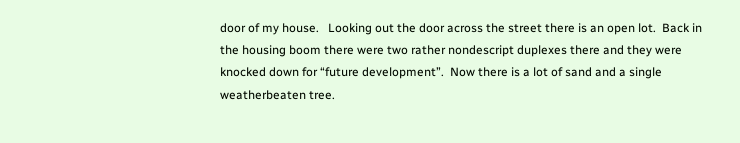door of my house.   Looking out the door across the street there is an open lot.  Back in the housing boom there were two rather nondescript duplexes there and they were knocked down for “future development”.  Now there is a lot of sand and a single weatherbeaten tree.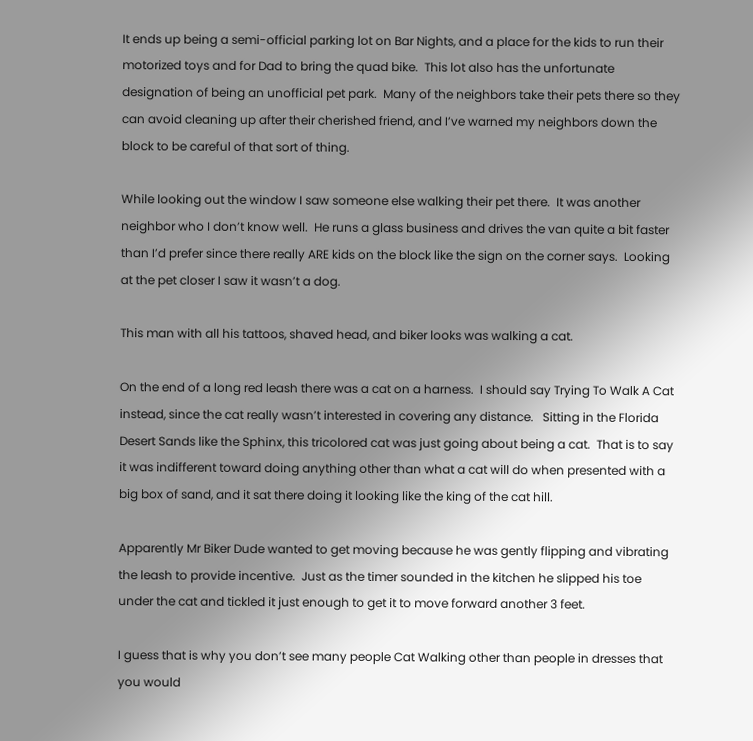It ends up being a semi-official parking lot on Bar Nights, and a place for the kids to run their motorized toys and for Dad to bring the quad bike.  This lot also has the unfortunate designation of being an unofficial pet park.  Many of the neighbors take their pets there so they can avoid cleaning up after their cherished friend, and I’ve warned my neighbors down the block to be careful of that sort of thing.

While looking out the window I saw someone else walking their pet there.  It was another neighbor who I don’t know well.  He runs a glass business and drives the van quite a bit faster than I’d prefer since there really ARE kids on the block like the sign on the corner says.  Looking at the pet closer I saw it wasn’t a dog.

This man with all his tattoos, shaved head, and biker looks was walking a cat.

On the end of a long red leash there was a cat on a harness.  I should say Trying To Walk A Cat instead, since the cat really wasn’t interested in covering any distance.   Sitting in the Florida Desert Sands like the Sphinx, this tricolored cat was just going about being a cat.  That is to say it was indifferent toward doing anything other than what a cat will do when presented with a big box of sand, and it sat there doing it looking like the king of the cat hill.

Apparently Mr Biker Dude wanted to get moving because he was gently flipping and vibrating the leash to provide incentive.  Just as the timer sounded in the kitchen he slipped his toe under the cat and tickled it just enough to get it to move forward another 3 feet.

I guess that is why you don’t see many people Cat Walking other than people in dresses that you would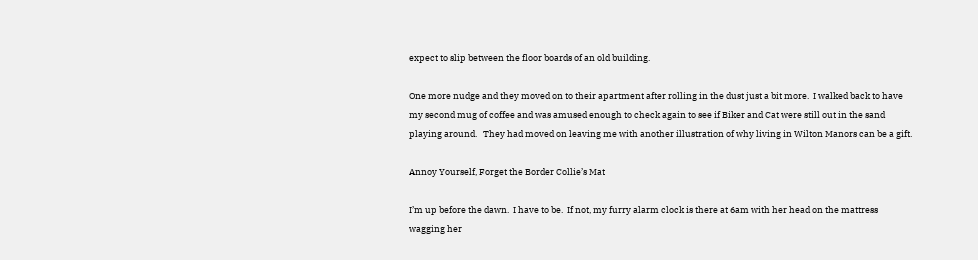expect to slip between the floor boards of an old building.

One more nudge and they moved on to their apartment after rolling in the dust just a bit more.  I walked back to have my second mug of coffee and was amused enough to check again to see if Biker and Cat were still out in the sand playing around.   They had moved on leaving me with another illustration of why living in Wilton Manors can be a gift.

Annoy Yourself, Forget the Border Collie’s Mat

I’m up before the dawn.  I have to be.  If not, my furry alarm clock is there at 6am with her head on the mattress wagging her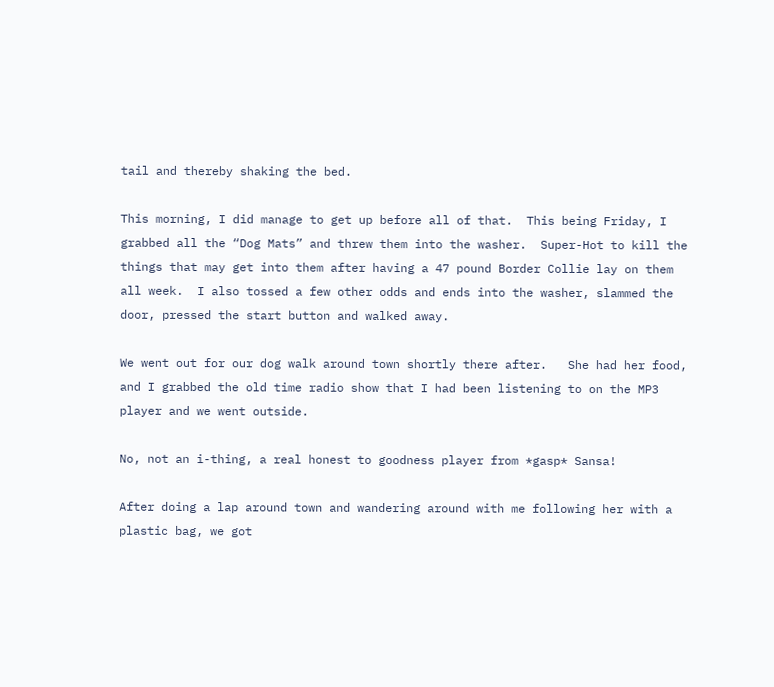tail and thereby shaking the bed.

This morning, I did manage to get up before all of that.  This being Friday, I grabbed all the “Dog Mats” and threw them into the washer.  Super-Hot to kill the things that may get into them after having a 47 pound Border Collie lay on them all week.  I also tossed a few other odds and ends into the washer, slammed the door, pressed the start button and walked away.

We went out for our dog walk around town shortly there after.   She had her food, and I grabbed the old time radio show that I had been listening to on the MP3 player and we went outside.

No, not an i-thing, a real honest to goodness player from *gasp* Sansa!

After doing a lap around town and wandering around with me following her with a plastic bag, we got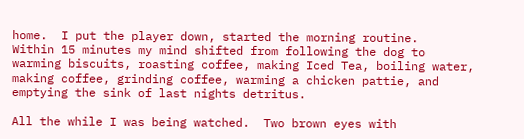home.  I put the player down, started the morning routine.   Within 15 minutes my mind shifted from following the dog to warming biscuits, roasting coffee, making Iced Tea, boiling water, making coffee, grinding coffee, warming a chicken pattie, and emptying the sink of last nights detritus.

All the while I was being watched.  Two brown eyes with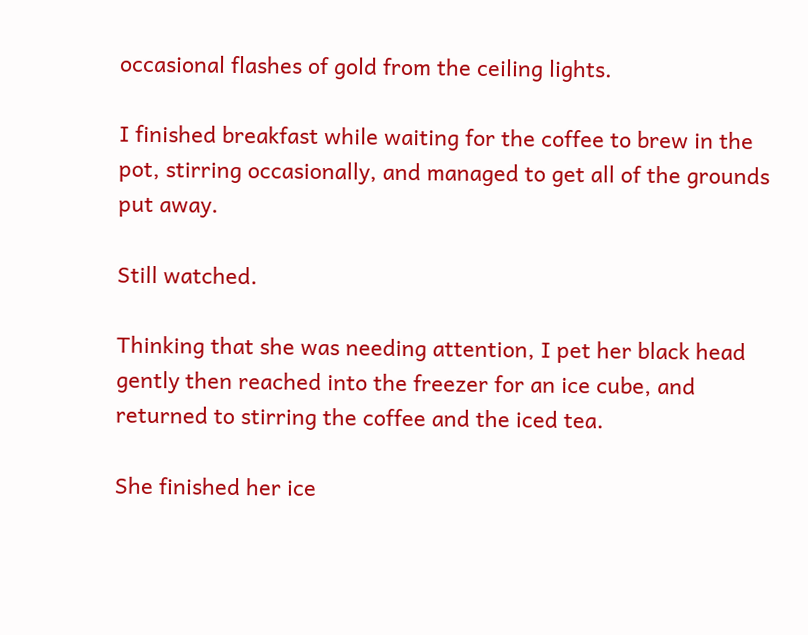occasional flashes of gold from the ceiling lights.

I finished breakfast while waiting for the coffee to brew in the pot, stirring occasionally, and managed to get all of the grounds put away.

Still watched.

Thinking that she was needing attention, I pet her black head gently then reached into the freezer for an ice cube, and returned to stirring the coffee and the iced tea.

She finished her ice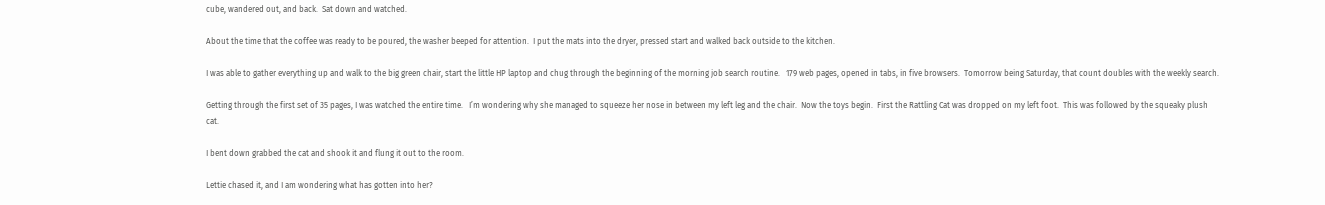cube, wandered out, and back.  Sat down and watched.

About the time that the coffee was ready to be poured, the washer beeped for attention.  I put the mats into the dryer, pressed start and walked back outside to the kitchen.

I was able to gather everything up and walk to the big green chair, start the little HP laptop and chug through the beginning of the morning job search routine.   179 web pages, opened in tabs, in five browsers.  Tomorrow being Saturday, that count doubles with the weekly search.

Getting through the first set of 35 pages, I was watched the entire time.   I’m wondering why she managed to squeeze her nose in between my left leg and the chair.  Now the toys begin.  First the Rattling Cat was dropped on my left foot.  This was followed by the squeaky plush cat.

I bent down grabbed the cat and shook it and flung it out to the room.

Lettie chased it, and I am wondering what has gotten into her?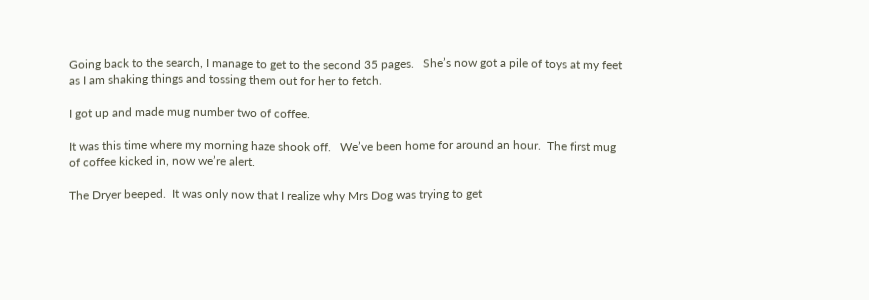Going back to the search, I manage to get to the second 35 pages.   She’s now got a pile of toys at my feet as I am shaking things and tossing them out for her to fetch.

I got up and made mug number two of coffee.

It was this time where my morning haze shook off.   We’ve been home for around an hour.  The first mug of coffee kicked in, now we’re alert.

The Dryer beeped.  It was only now that I realize why Mrs Dog was trying to get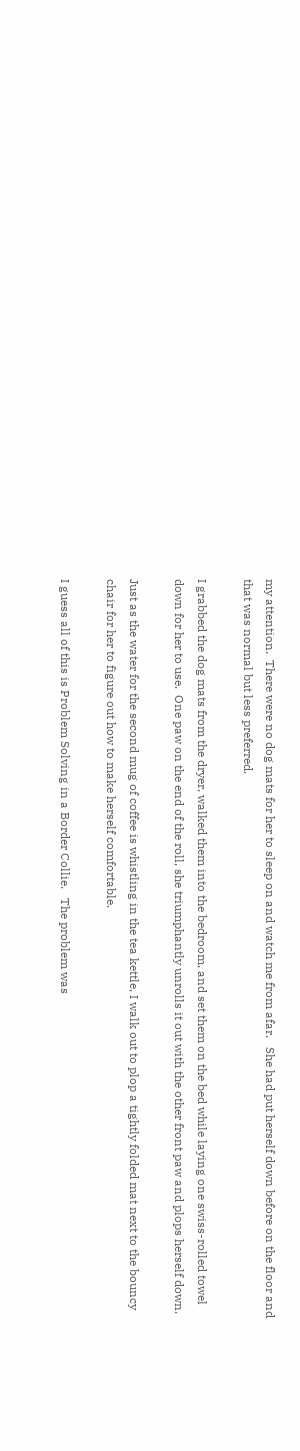my attention.  There were no dog mats for her to sleep on and watch me from afar.   She had put herself down before on the floor and that was normal but less preferred.

I grabbed the dog mats from the dryer, walked them into the bedroom, and set them on the bed while laying one swiss-rolled towel down for her to use.  One paw on the end of the roll, she triumphantly unrolls it out with the other front paw and plops herself down.

Just as the water for the second mug of coffee is whistling in the tea kettle, I walk out to plop a tightly folded mat next to the bouncy chair for her to figure out how to make herself comfortable.

I guess all of this is Problem Solving in a Border Collie.   The problem was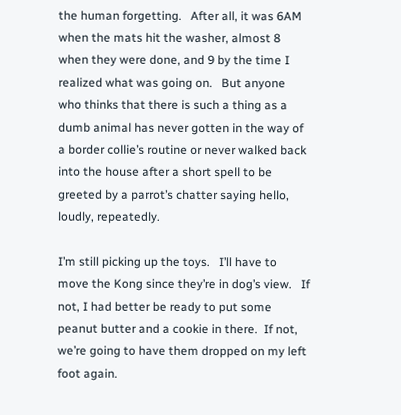the human forgetting.   After all, it was 6AM when the mats hit the washer, almost 8 when they were done, and 9 by the time I realized what was going on.   But anyone who thinks that there is such a thing as a dumb animal has never gotten in the way of a border collie’s routine or never walked back into the house after a short spell to be greeted by a parrot’s chatter saying hello, loudly, repeatedly.

I’m still picking up the toys.   I’ll have to move the Kong since they’re in dog’s view.   If not, I had better be ready to put some peanut butter and a cookie in there.  If not, we’re going to have them dropped on my left foot again.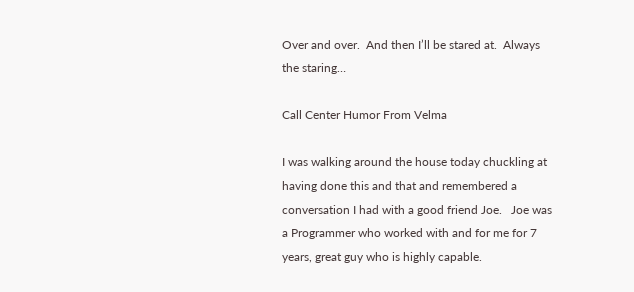Over and over.  And then I’ll be stared at.  Always the staring…

Call Center Humor From Velma

I was walking around the house today chuckling at having done this and that and remembered a conversation I had with a good friend Joe.   Joe was a Programmer who worked with and for me for 7 years, great guy who is highly capable.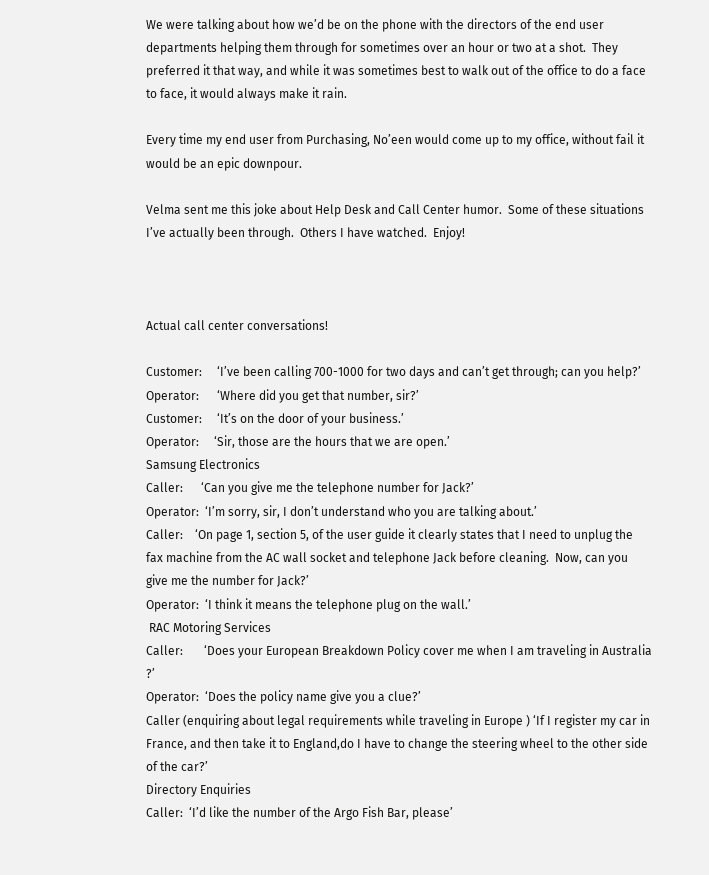We were talking about how we’d be on the phone with the directors of the end user departments helping them through for sometimes over an hour or two at a shot.  They preferred it that way, and while it was sometimes best to walk out of the office to do a face to face, it would always make it rain.

Every time my end user from Purchasing, No’een would come up to my office, without fail it would be an epic downpour.

Velma sent me this joke about Help Desk and Call Center humor.  Some of these situations I’ve actually been through.  Others I have watched.  Enjoy!



Actual call center conversations!

Customer:     ‘I’ve been calling 700-1000 for two days and can’t get through; can you help?’
Operator:      ‘Where did you get that number, sir?’
Customer:     ‘It’s on the door of your business.’
Operator:     ‘Sir, those are the hours that we are open.’
Samsung Electronics
Caller:      ‘Can you give me the telephone number for Jack?’
Operator:  ‘I’m sorry, sir, I don’t understand who you are talking about.’
Caller:    ‘On page 1, section 5, of the user guide it clearly states that I need to unplug the fax machine from the AC wall socket and telephone Jack before cleaning.  Now, can you give me the number for Jack?’
Operator:  ‘I think it means the telephone plug on the wall.’
 RAC Motoring Services
Caller:       ‘Does your European Breakdown Policy cover me when I am traveling in Australia ?’
Operator:  ‘Does the policy name give you a clue?’
Caller (enquiring about legal requirements while traveling in Europe ) ‘If I register my car in
France, and then take it to England,do I have to change the steering wheel to the other side of the car?’
Directory Enquiries
Caller:  ‘I’d like the number of the Argo Fish Bar, please’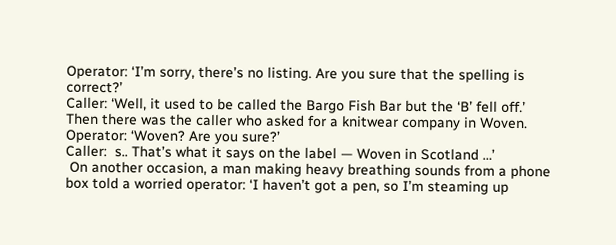Operator: ‘I’m sorry, there’s no listing. Are you sure that the spelling is correct?’
Caller: ‘Well, it used to be called the Bargo Fish Bar but the ‘B’ fell off.’
Then there was the caller who asked for a knitwear company in Woven.
Operator: ‘Woven? Are you sure?’
Caller:  s.. That’s what it says on the label — Woven in Scotland …’
 On another occasion, a man making heavy breathing sounds from a phone box told a worried operator: ‘I haven’t got a pen, so I’m steaming up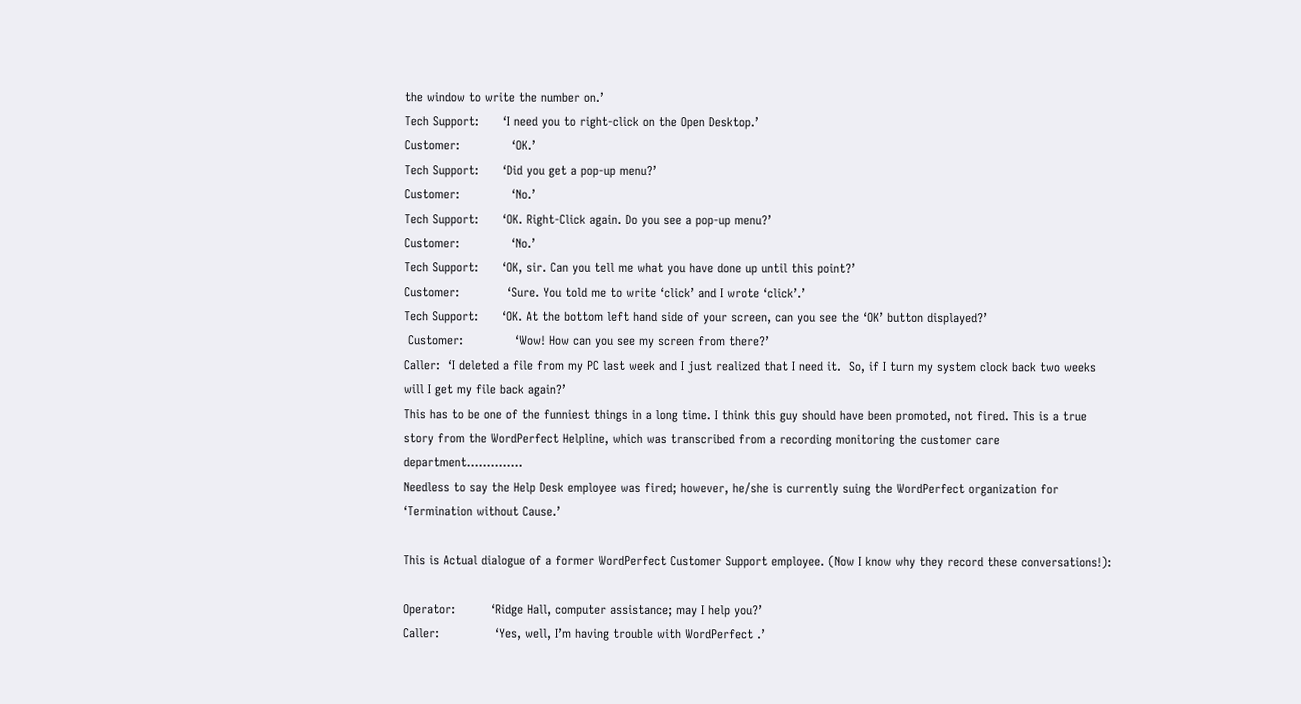the window to write the number on.’
Tech Support:      ‘I need you to right-click on the Open Desktop.’
Customer:             ‘OK.’
Tech Support:      ‘Did you get a pop-up menu?’
Customer:             ‘No.’
Tech Support:      ‘OK. Right-Click again. Do you see a pop-up menu?’
Customer:             ‘No.’
Tech Support:      ‘OK, sir. Can you tell me what you have done up until this point?’
Customer:            ‘Sure. You told me to write ‘click’ and I wrote ‘click’.’
Tech Support:      ‘OK. At the bottom left hand side of your screen, can you see the ‘OK’ button displayed?’
 Customer:             ‘Wow! How can you see my screen from there?’
Caller:  ‘I deleted a file from my PC last week and I just realized that I need it.  So, if I turn my system clock back two weeks will I get my file back again?’
This has to be one of the funniest things in a long time. I think this guy should have been promoted, not fired. This is a true story from the WordPerfect Helpline, which was transcribed from a recording monitoring the customer care department…………..
Needless to say the Help Desk employee was fired; however, he/she is currently suing the WordPerfect organization for ‘Termination without Cause.’

This is Actual dialogue of a former WordPerfect Customer Support employee. (Now I know why they record these conversations!):

Operator:         ‘Ridge Hall, computer assistance; may I help you?’
Caller:              ‘Yes, well, I’m having trouble with WordPerfect .’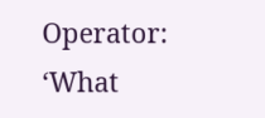Operator:         ‘What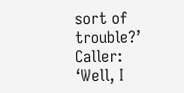sort of trouble?’
Caller:              ‘Well, I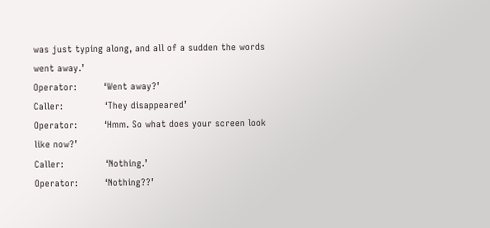was just typing along, and all of a sudden the words went away.’
Operator:         ‘Went away?’
Caller:              ‘They disappeared’
Operator:         ‘Hmm. So what does your screen look like now?’
Caller:              ‘Nothing.’
Operator:         ‘Nothing??’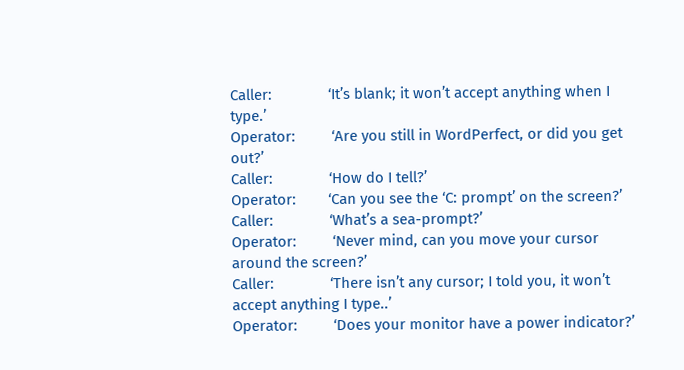Caller:              ‘It’s blank; it won’t accept anything when I type.’
Operator:         ‘Are you still in WordPerfect, or did you get out?’
Caller:              ‘How do I tell?’
Operator:        ‘Can you see the ‘C: prompt’ on the screen?’
Caller:              ‘What’s a sea-prompt?’
Operator:         ‘Never mind, can you move your cursor around the screen?’
Caller:              ‘There isn’t any cursor; I told you, it won’t accept anything I type..’
Operator:         ‘Does your monitor have a power indicator?’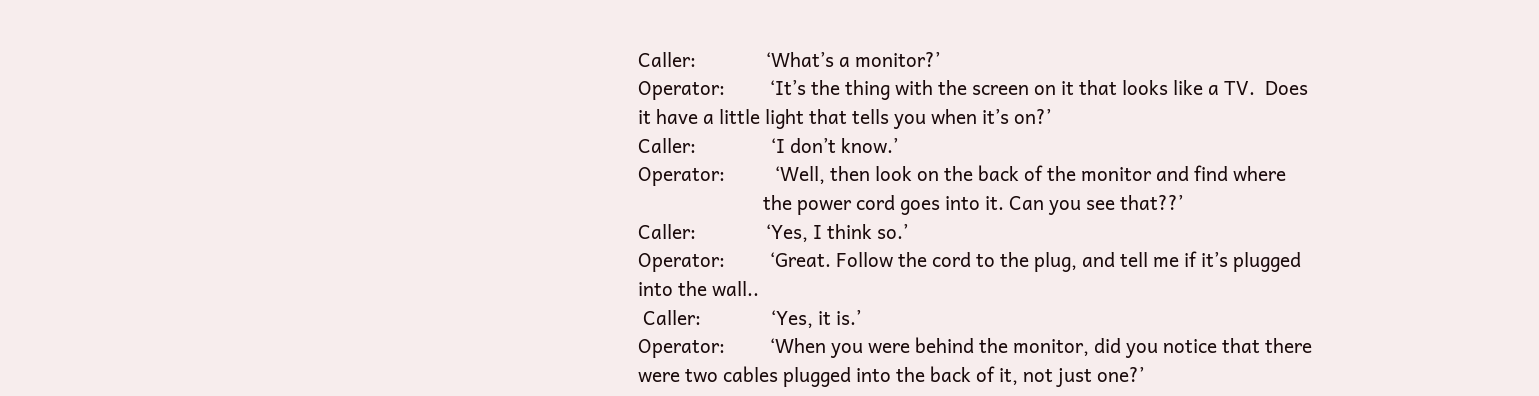Caller:              ‘What’s a monitor?’
Operator:         ‘It’s the thing with the screen on it that looks like a TV.  Does it have a little light that tells you when it’s on?’
Caller:               ‘I don’t know.’
Operator:          ‘Well, then look on the back of the monitor and find where
                         the power cord goes into it. Can you see that??’
Caller:              ‘Yes, I think so.’
Operator:         ‘Great. Follow the cord to the plug, and tell me if it’s plugged into the wall..
 Caller:              ‘Yes, it is.’
Operator:         ‘When you were behind the monitor, did you notice that there were two cables plugged into the back of it, not just one?’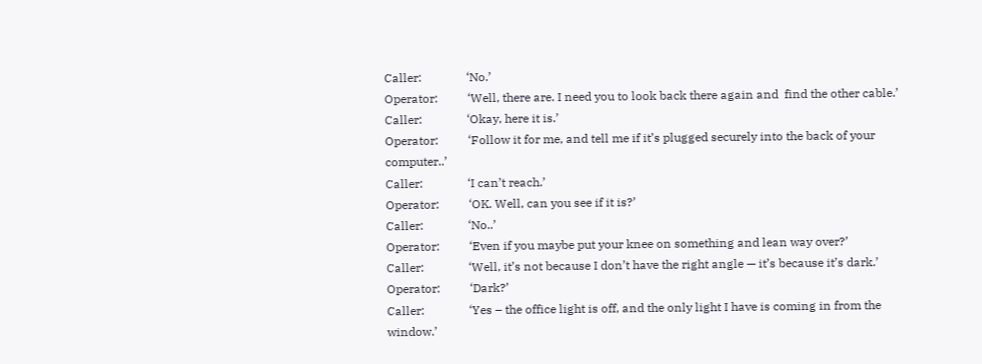Caller:               ‘No.’
Operator:          ‘Well, there are. I need you to look back there again and  find the other cable.’
Caller:               ‘Okay, here it is.’
Operator:          ‘Follow it for me, and tell me if it’s plugged securely into the back of your computer..’
Caller:               ‘I can’t reach.’
Operator:          ‘OK. Well, can you see if it is?’
Caller:               ‘No..’
Operator:          ‘Even if you maybe put your knee on something and lean way over?’
Caller:               ‘Well, it’s not because I don’t have the right angle — it’s because it’s dark.’
Operator:          ‘Dark?’
Caller:               ‘Yes – the office light is off, and the only light I have is coming in from the window.’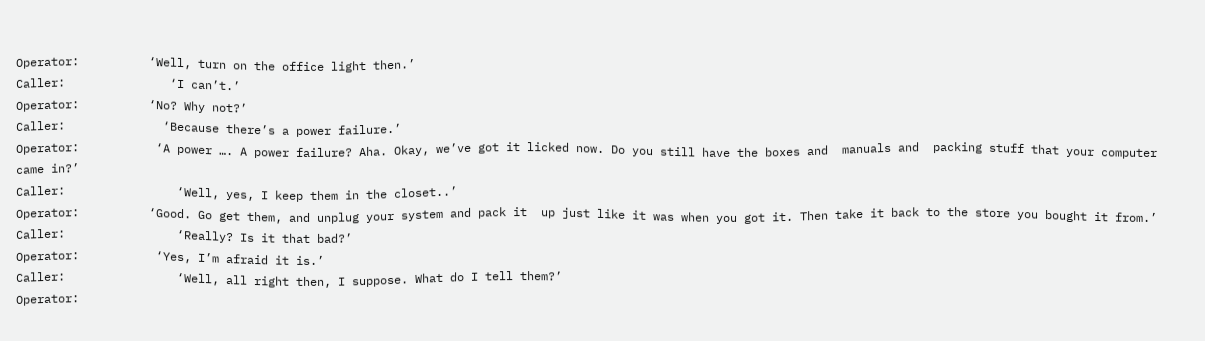Operator:          ‘Well, turn on the office light then.’
Caller:               ‘I can’t.’
Operator:          ‘No? Why not?’
Caller:              ‘Because there’s a power failure.’
Operator:           ‘A power …. A power failure? Aha. Okay, we’ve got it licked now. Do you still have the boxes and  manuals and  packing stuff that your computer came in?’
Caller:                ‘Well, yes, I keep them in the closet..’
Operator:          ‘Good. Go get them, and unplug your system and pack it  up just like it was when you got it. Then take it back to the store you bought it from.’
Caller:                ‘Really? Is it that bad?’
Operator:           ‘Yes, I’m afraid it is.’
Caller:                ‘Well, all right then, I suppose. What do I tell them?’
Operator: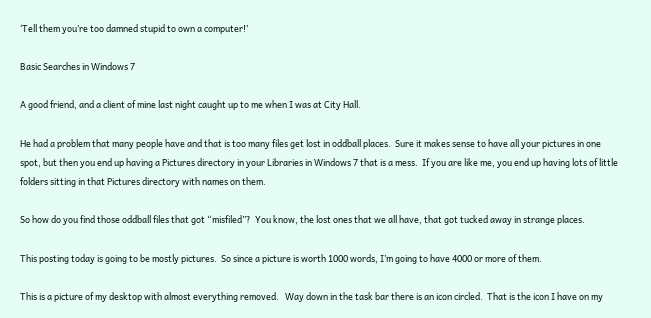‘Tell them you’re too damned stupid to own a computer!’

Basic Searches in Windows 7

A good friend, and a client of mine last night caught up to me when I was at City Hall.

He had a problem that many people have and that is too many files get lost in oddball places.  Sure it makes sense to have all your pictures in one spot, but then you end up having a Pictures directory in your Libraries in Windows 7 that is a mess.  If you are like me, you end up having lots of little folders sitting in that Pictures directory with names on them.

So how do you find those oddball files that got “misfiled”?  You know, the lost ones that we all have, that got tucked away in strange places.

This posting today is going to be mostly pictures.  So since a picture is worth 1000 words, I’m going to have 4000 or more of them.

This is a picture of my desktop with almost everything removed.   Way down in the task bar there is an icon circled.  That is the icon I have on my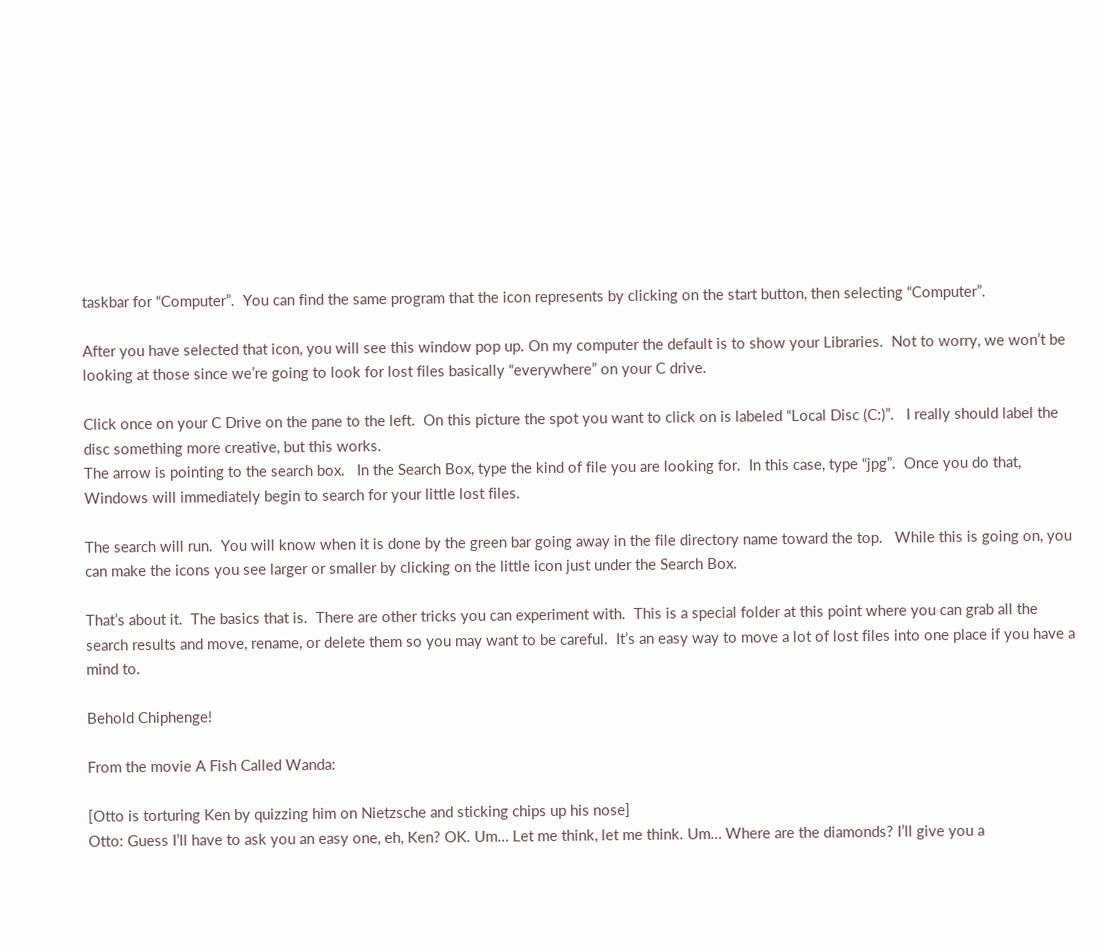taskbar for “Computer”.  You can find the same program that the icon represents by clicking on the start button, then selecting “Computer”.

After you have selected that icon, you will see this window pop up. On my computer the default is to show your Libraries.  Not to worry, we won’t be looking at those since we’re going to look for lost files basically “everywhere” on your C drive.

Click once on your C Drive on the pane to the left.  On this picture the spot you want to click on is labeled “Local Disc (C:)”.   I really should label the disc something more creative, but this works.
The arrow is pointing to the search box.   In the Search Box, type the kind of file you are looking for.  In this case, type “jpg”.  Once you do that, Windows will immediately begin to search for your little lost files.

The search will run.  You will know when it is done by the green bar going away in the file directory name toward the top.   While this is going on, you can make the icons you see larger or smaller by clicking on the little icon just under the Search Box.

That’s about it.  The basics that is.  There are other tricks you can experiment with.  This is a special folder at this point where you can grab all the search results and move, rename, or delete them so you may want to be careful.  It’s an easy way to move a lot of lost files into one place if you have a mind to.

Behold Chiphenge!

From the movie A Fish Called Wanda:

[Otto is torturing Ken by quizzing him on Nietzsche and sticking chips up his nose]
Otto: Guess I’ll have to ask you an easy one, eh, Ken? OK. Um… Let me think, let me think. Um… Where are the diamonds? I’ll give you a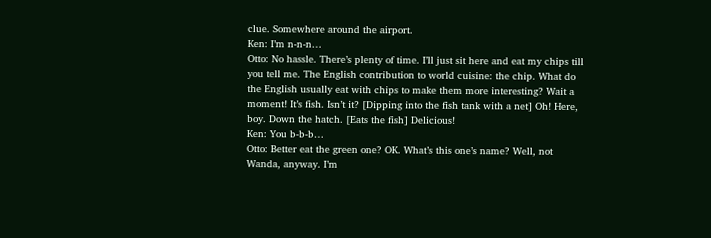clue. Somewhere around the airport.
Ken: I’m n-n-n…
Otto: No hassle. There’s plenty of time. I’ll just sit here and eat my chips till you tell me. The English contribution to world cuisine: the chip. What do the English usually eat with chips to make them more interesting? Wait a moment! It’s fish. Isn’t it? [Dipping into the fish tank with a net] Oh! Here, boy. Down the hatch. [Eats the fish] Delicious!
Ken: You b-b-b…
Otto: Better eat the green one? OK. What’s this one’s name? Well, not Wanda, anyway. I’m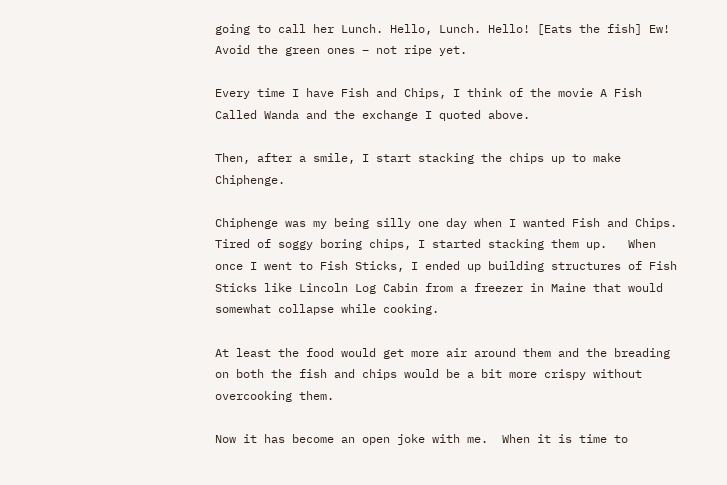going to call her Lunch. Hello, Lunch. Hello! [Eats the fish] Ew! Avoid the green ones – not ripe yet.

Every time I have Fish and Chips, I think of the movie A Fish Called Wanda and the exchange I quoted above.

Then, after a smile, I start stacking the chips up to make Chiphenge.

Chiphenge was my being silly one day when I wanted Fish and Chips.   Tired of soggy boring chips, I started stacking them up.   When once I went to Fish Sticks, I ended up building structures of Fish Sticks like Lincoln Log Cabin from a freezer in Maine that would somewhat collapse while cooking.

At least the food would get more air around them and the breading on both the fish and chips would be a bit more crispy without overcooking them.

Now it has become an open joke with me.  When it is time to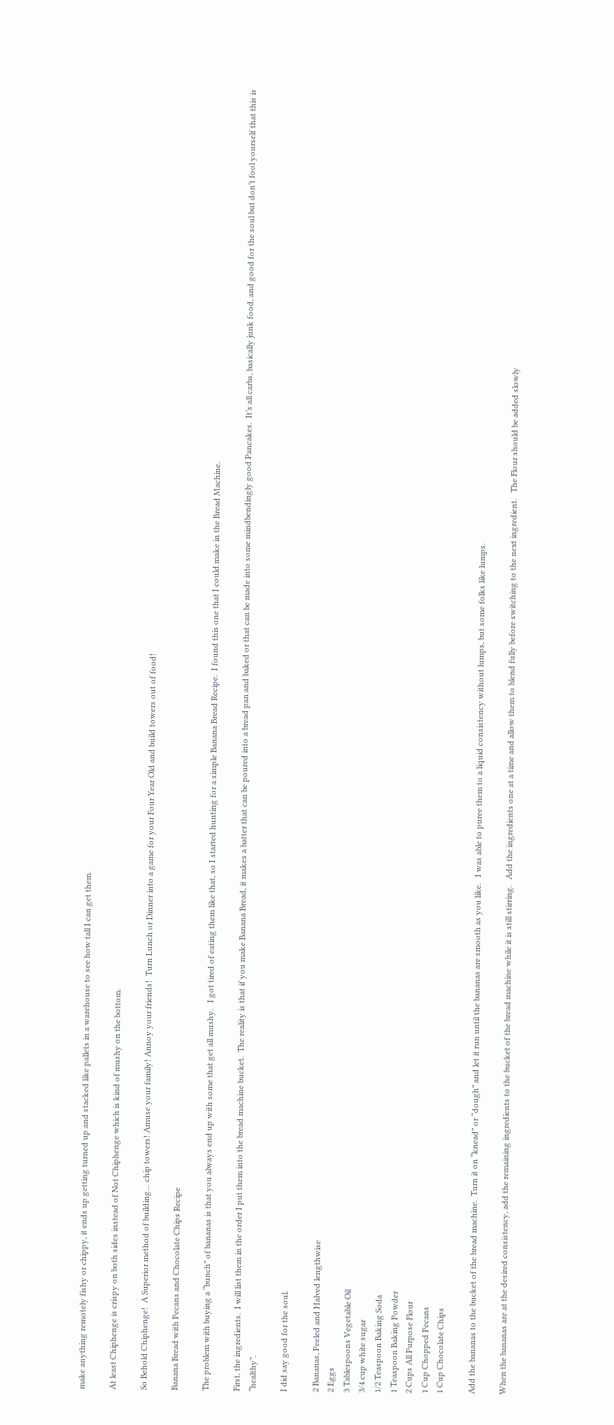make anything remotely fishy or chippy, it ends up getting turned up and stacked like pallets in a warehouse to see how tall I can get them.

At least Chiphenge is crispy on both sides instead of Not Chiphenge which is kind of mushy on the bottom.

So Behold Chiphenge!  A Superior method of building… chip towers! Amuse your family! Annoy your friends!  Turn Lunch or Dinner into a game for your Four Year Old and build towers out of food!

Banana Bread with Pecans and Chocolate Chips Recipe

The problem with buying a “bunch” of bananas is that you always end up with some that get all mushy.   I got tired of eating them like that, so I started hunting for a simple Banana Bread Recipe.  I found this one that I could make in the Bread Machine.

First, the ingredients.  I will list them in the order I put them into the bread machine bucket.  The reality is that if you make Banana Bread, it makes a batter that can be poured into a bread pan and baked or that can be made into some mindbendingly good Pancakes.  It’s all carbs, basically junk food, and good for the soul but don’t fool yourself that this is “healthy”.

I did say good for the soul.

2 Bananas, Peeled and Halved lengthwise
2 Eggs
3 Tablespoons Vegetable Oil
3/4 cup white sugar
1/2 Teaspoon Baking Soda
1 Teaspoon Baking Powder
2 Cups All Purpose Flour
1 Cup Chopped Pecans
1 Cup Chocolate Chips

Add the bananas to the bucket of the bread machine.  Turn it on “knead” or “dough” and let it run until the bananas are smooth as you like.   I was able to puree them to a liquid consistency without lumps, but some folks like lumps.

When the bananas are at the desired consistency, add the remaining ingredients to the bucket of the bread machine while it is still stirring.   Add the ingredients one at a time and allow them to blend fully before switching to the next ingredient.   The Flour should be added slowly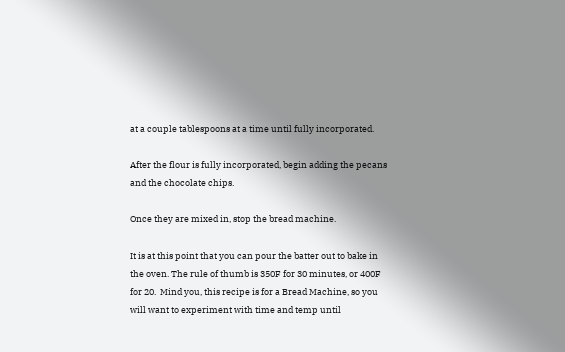at a couple tablespoons at a time until fully incorporated.

After the flour is fully incorporated, begin adding the pecans and the chocolate chips.

Once they are mixed in, stop the bread machine.

It is at this point that you can pour the batter out to bake in the oven. The rule of thumb is 350F for 30 minutes, or 400F for 20.  Mind you, this recipe is for a Bread Machine, so you will want to experiment with time and temp until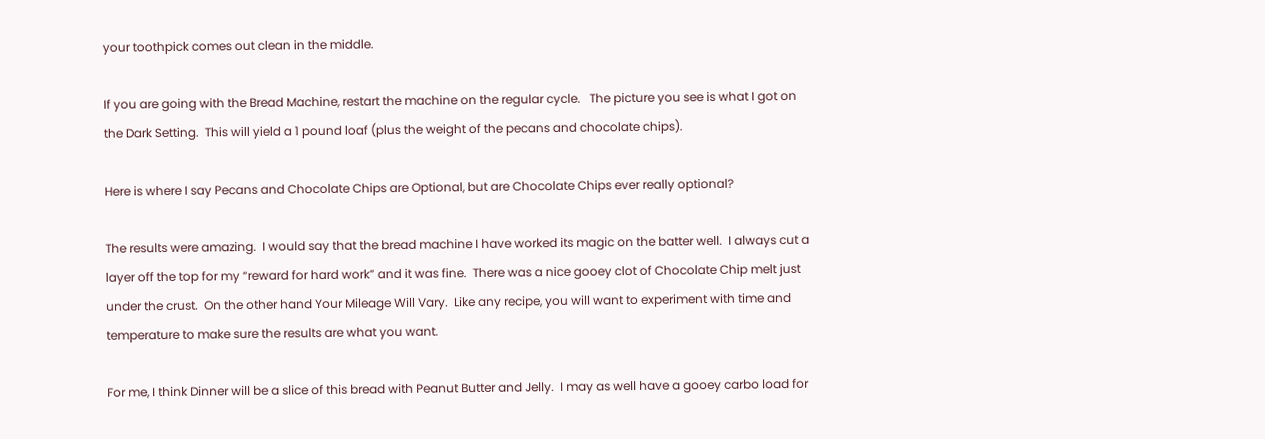your toothpick comes out clean in the middle.

If you are going with the Bread Machine, restart the machine on the regular cycle.   The picture you see is what I got on the Dark Setting.  This will yield a 1 pound loaf (plus the weight of the pecans and chocolate chips).

Here is where I say Pecans and Chocolate Chips are Optional, but are Chocolate Chips ever really optional?

The results were amazing.  I would say that the bread machine I have worked its magic on the batter well.  I always cut a layer off the top for my “reward for hard work” and it was fine.  There was a nice gooey clot of Chocolate Chip melt just under the crust.  On the other hand Your Mileage Will Vary.  Like any recipe, you will want to experiment with time and temperature to make sure the results are what you want.

For me, I think Dinner will be a slice of this bread with Peanut Butter and Jelly.  I may as well have a gooey carbo load for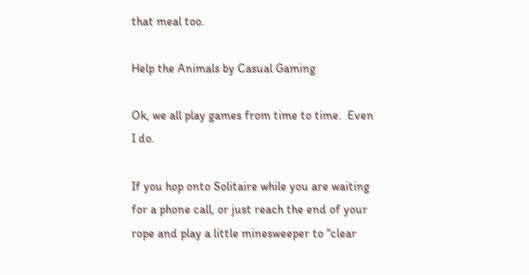that meal too.

Help the Animals by Casual Gaming

Ok, we all play games from time to time.  Even I do.

If you hop onto Solitaire while you are waiting for a phone call, or just reach the end of your rope and play a little minesweeper to “clear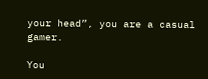your head”, you are a casual gamer.

You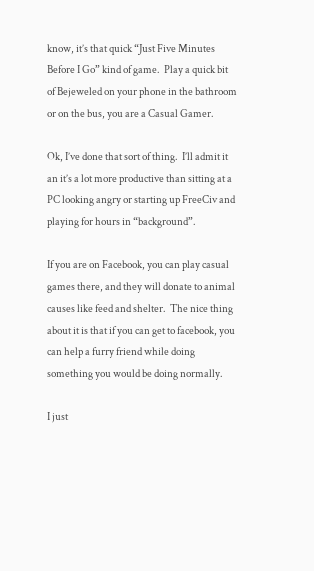know, it’s that quick “Just Five Minutes Before I Go” kind of game.  Play a quick bit of Bejeweled on your phone in the bathroom or on the bus, you are a Casual Gamer.

Ok, I’ve done that sort of thing.  I’ll admit it an it’s a lot more productive than sitting at a PC looking angry or starting up FreeCiv and playing for hours in “background”.

If you are on Facebook, you can play casual games there, and they will donate to animal causes like feed and shelter.  The nice thing about it is that if you can get to facebook, you can help a furry friend while doing something you would be doing normally.

I just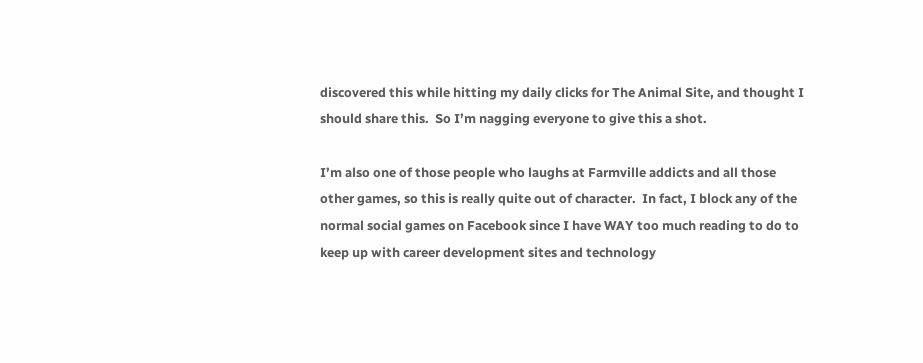discovered this while hitting my daily clicks for The Animal Site, and thought I should share this.  So I’m nagging everyone to give this a shot.

I’m also one of those people who laughs at Farmville addicts and all those other games, so this is really quite out of character.  In fact, I block any of the normal social games on Facebook since I have WAY too much reading to do to keep up with career development sites and technology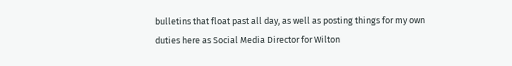bulletins that float past all day, as well as posting things for my own duties here as Social Media Director for Wilton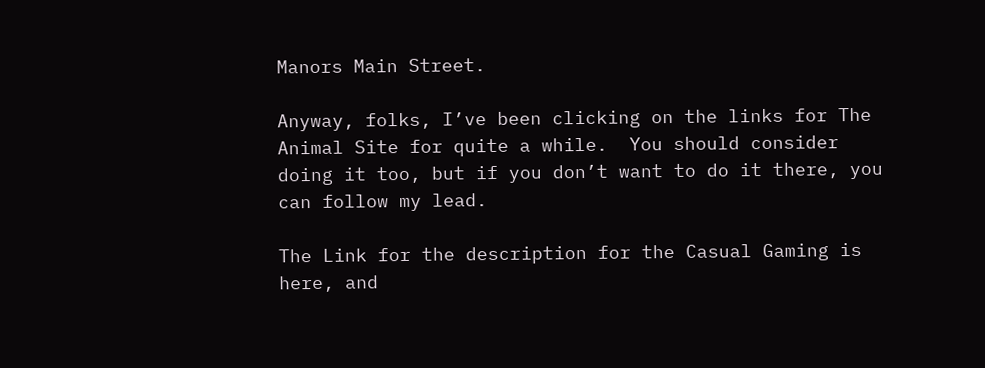Manors Main Street.

Anyway, folks, I’ve been clicking on the links for The Animal Site for quite a while.  You should consider doing it too, but if you don’t want to do it there, you can follow my lead.

The Link for the description for the Casual Gaming is here, and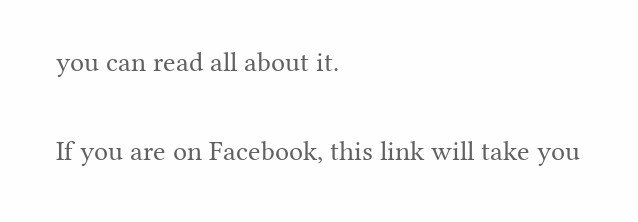you can read all about it.

If you are on Facebook, this link will take you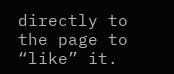directly to the page to “like” it.